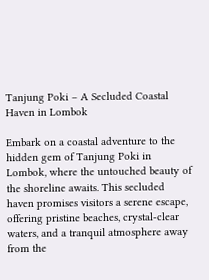Tanjung Poki – A Secluded Coastal Haven in Lombok

Embark on a coastal adventure to the hidden gem of Tanjung Poki in Lombok, where the untouched beauty of the shoreline awaits. This secluded haven promises visitors a serene escape, offering pristine beaches, crystal-clear waters, and a tranquil atmosphere away from the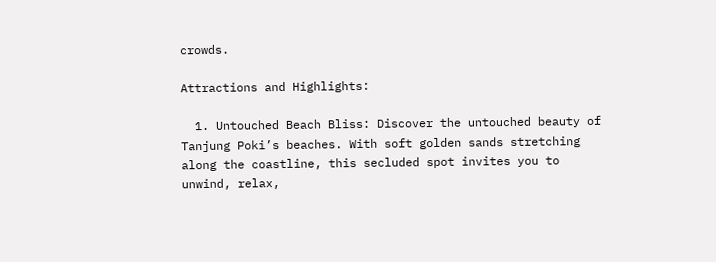crowds.

Attractions and Highlights:

  1. Untouched Beach Bliss: Discover the untouched beauty of Tanjung Poki’s beaches. With soft golden sands stretching along the coastline, this secluded spot invites you to unwind, relax,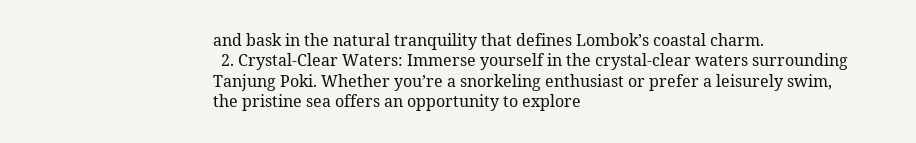and bask in the natural tranquility that defines Lombok’s coastal charm.
  2. Crystal-Clear Waters: Immerse yourself in the crystal-clear waters surrounding Tanjung Poki. Whether you’re a snorkeling enthusiast or prefer a leisurely swim, the pristine sea offers an opportunity to explore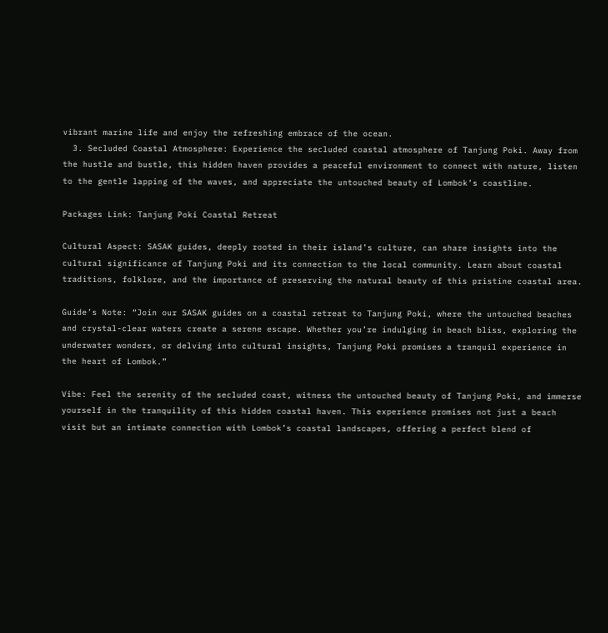vibrant marine life and enjoy the refreshing embrace of the ocean.
  3. Secluded Coastal Atmosphere: Experience the secluded coastal atmosphere of Tanjung Poki. Away from the hustle and bustle, this hidden haven provides a peaceful environment to connect with nature, listen to the gentle lapping of the waves, and appreciate the untouched beauty of Lombok’s coastline.

Packages Link: Tanjung Poki Coastal Retreat

Cultural Aspect: SASAK guides, deeply rooted in their island’s culture, can share insights into the cultural significance of Tanjung Poki and its connection to the local community. Learn about coastal traditions, folklore, and the importance of preserving the natural beauty of this pristine coastal area.

Guide’s Note: “Join our SASAK guides on a coastal retreat to Tanjung Poki, where the untouched beaches and crystal-clear waters create a serene escape. Whether you’re indulging in beach bliss, exploring the underwater wonders, or delving into cultural insights, Tanjung Poki promises a tranquil experience in the heart of Lombok.”

Vibe: Feel the serenity of the secluded coast, witness the untouched beauty of Tanjung Poki, and immerse yourself in the tranquility of this hidden coastal haven. This experience promises not just a beach visit but an intimate connection with Lombok’s coastal landscapes, offering a perfect blend of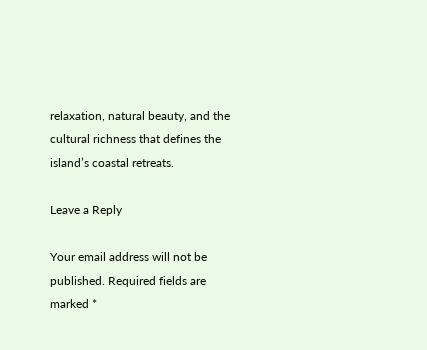relaxation, natural beauty, and the cultural richness that defines the island’s coastal retreats.

Leave a Reply

Your email address will not be published. Required fields are marked *